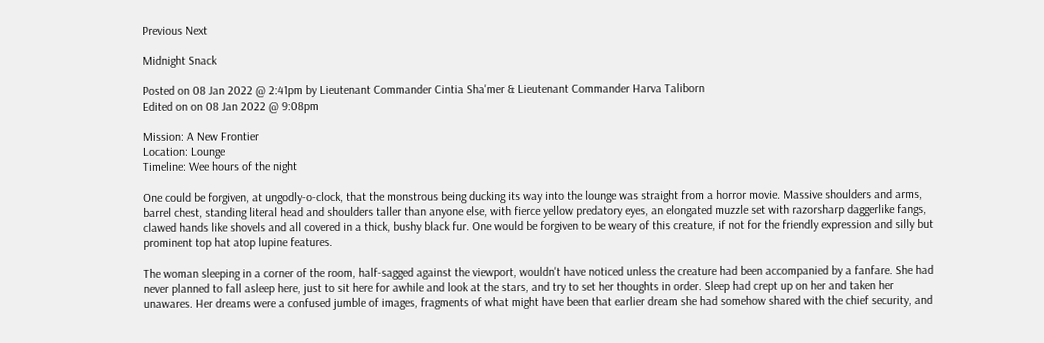Previous Next

Midnight Snack

Posted on 08 Jan 2022 @ 2:41pm by Lieutenant Commander Cintia Sha'mer & Lieutenant Commander Harva Taliborn
Edited on on 08 Jan 2022 @ 9:08pm

Mission: A New Frontier
Location: Lounge
Timeline: Wee hours of the night

One could be forgiven, at ungodly-o-clock, that the monstrous being ducking its way into the lounge was straight from a horror movie. Massive shoulders and arms, barrel chest, standing literal head and shoulders taller than anyone else, with fierce yellow predatory eyes, an elongated muzzle set with razorsharp daggerlike fangs, clawed hands like shovels and all covered in a thick, bushy black fur. One would be forgiven to be weary of this creature, if not for the friendly expression and silly but prominent top hat atop lupine features.

The woman sleeping in a corner of the room, half-sagged against the viewport, wouldn't have noticed unless the creature had been accompanied by a fanfare. She had never planned to fall asleep here, just to sit here for awhile and look at the stars, and try to set her thoughts in order. Sleep had crept up on her and taken her unawares. Her dreams were a confused jumble of images, fragments of what might have been that earlier dream she had somehow shared with the chief security, and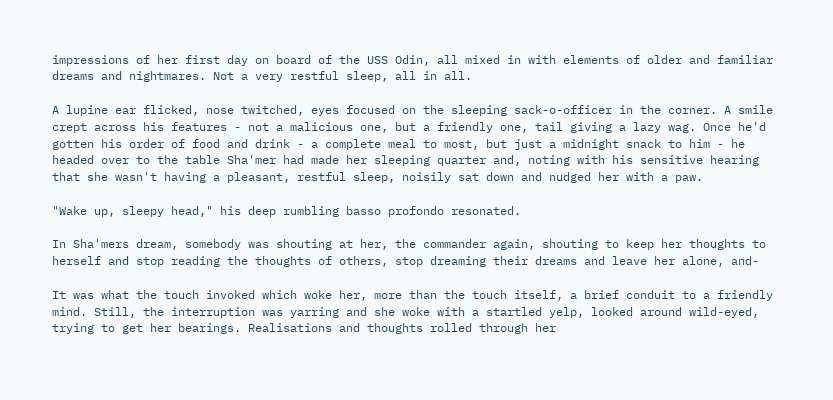impressions of her first day on board of the USS Odin, all mixed in with elements of older and familiar dreams and nightmares. Not a very restful sleep, all in all.

A lupine ear flicked, nose twitched, eyes focused on the sleeping sack-o-officer in the corner. A smile crept across his features - not a malicious one, but a friendly one, tail giving a lazy wag. Once he'd gotten his order of food and drink - a complete meal to most, but just a midnight snack to him - he headed over to the table Sha'mer had made her sleeping quarter and, noting with his sensitive hearing that she wasn't having a pleasant, restful sleep, noisily sat down and nudged her with a paw.

"Wake up, sleepy head," his deep rumbling basso profondo resonated.

In Sha'mers dream, somebody was shouting at her, the commander again, shouting to keep her thoughts to herself and stop reading the thoughts of others, stop dreaming their dreams and leave her alone, and-

It was what the touch invoked which woke her, more than the touch itself, a brief conduit to a friendly mind. Still, the interruption was yarring and she woke with a startled yelp, looked around wild-eyed, trying to get her bearings. Realisations and thoughts rolled through her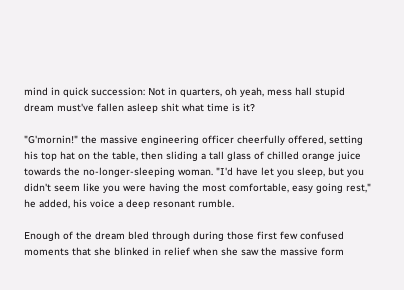mind in quick succession: Not in quarters, oh yeah, mess hall stupid dream must've fallen asleep shit what time is it?

"G'mornin!" the massive engineering officer cheerfully offered, setting his top hat on the table, then sliding a tall glass of chilled orange juice towards the no-longer-sleeping woman. "I'd have let you sleep, but you didn't seem like you were having the most comfortable, easy going rest," he added, his voice a deep resonant rumble.

Enough of the dream bled through during those first few confused moments that she blinked in relief when she saw the massive form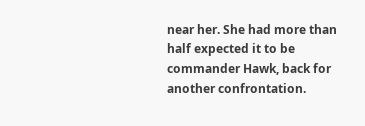near her. She had more than half expected it to be commander Hawk, back for another confrontation.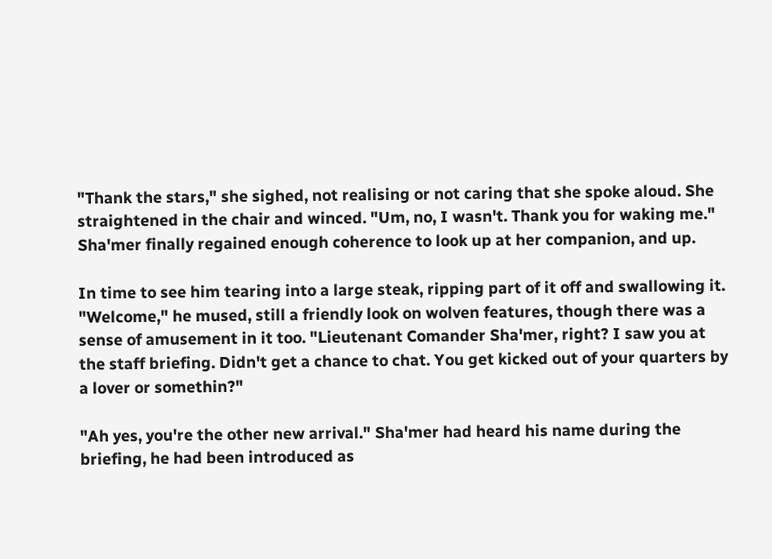"Thank the stars," she sighed, not realising or not caring that she spoke aloud. She straightened in the chair and winced. "Um, no, I wasn't. Thank you for waking me." Sha'mer finally regained enough coherence to look up at her companion, and up.

In time to see him tearing into a large steak, ripping part of it off and swallowing it. "Welcome," he mused, still a friendly look on wolven features, though there was a sense of amusement in it too. "Lieutenant Comander Sha'mer, right? I saw you at the staff briefing. Didn't get a chance to chat. You get kicked out of your quarters by a lover or somethin?"

"Ah yes, you're the other new arrival." Sha'mer had heard his name during the briefing, he had been introduced as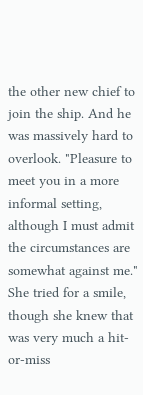the other new chief to join the ship. And he was massively hard to overlook. "Pleasure to meet you in a more informal setting, although I must admit the circumstances are somewhat against me." She tried for a smile, though she knew that was very much a hit-or-miss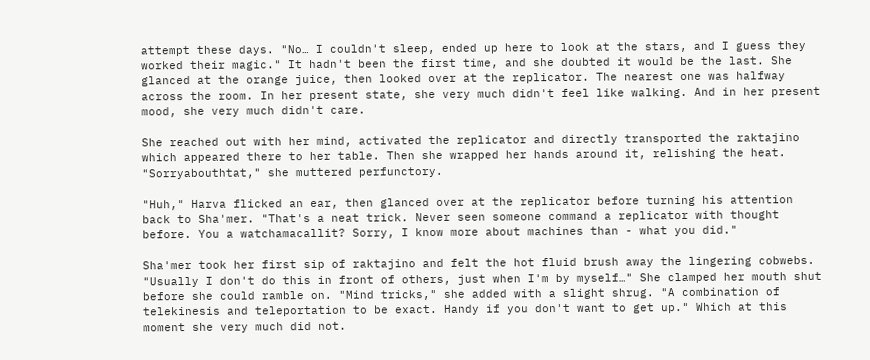attempt these days. "No… I couldn't sleep, ended up here to look at the stars, and I guess they worked their magic." It hadn't been the first time, and she doubted it would be the last. She glanced at the orange juice, then looked over at the replicator. The nearest one was halfway across the room. In her present state, she very much didn't feel like walking. And in her present mood, she very much didn't care.

She reached out with her mind, activated the replicator and directly transported the raktajino which appeared there to her table. Then she wrapped her hands around it, relishing the heat. "Sorryabouthtat," she muttered perfunctory.

"Huh," Harva flicked an ear, then glanced over at the replicator before turning his attention back to Sha'mer. "That's a neat trick. Never seen someone command a replicator with thought before. You a watchamacallit? Sorry, I know more about machines than - what you did."

Sha'mer took her first sip of raktajino and felt the hot fluid brush away the lingering cobwebs. "Usually I don't do this in front of others, just when I'm by myself…" She clamped her mouth shut before she could ramble on. "Mind tricks," she added with a slight shrug. "A combination of telekinesis and teleportation to be exact. Handy if you don't want to get up." Which at this moment she very much did not.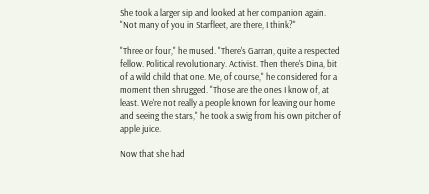She took a larger sip and looked at her companion again. "Not many of you in Starfleet, are there, I think?"

"Three or four," he mused. "There's Garran, quite a respected fellow. Political revolutionary. Activist. Then there's Dina, bit of a wild child that one. Me, of course," he considered for a moment then shrugged. "Those are the ones I know of, at least. We're not really a people known for leaving our home and seeing the stars," he took a swig from his own pitcher of apple juice.

Now that she had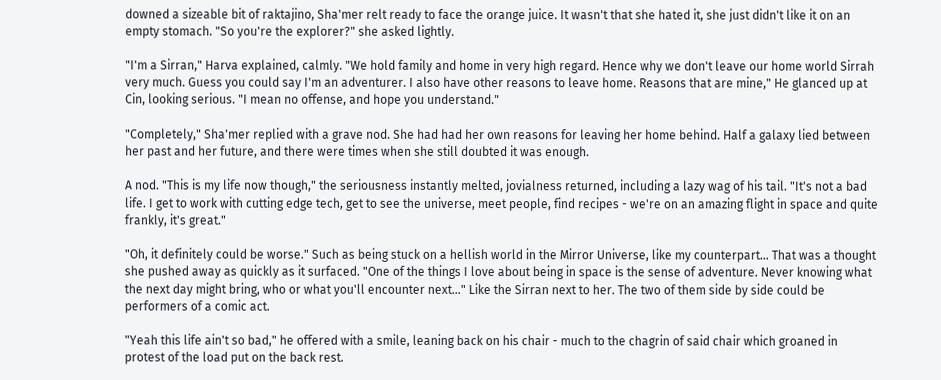downed a sizeable bit of raktajino, Sha'mer relt ready to face the orange juice. It wasn't that she hated it, she just didn't like it on an empty stomach. "So you're the explorer?" she asked lightly.

"I'm a Sirran," Harva explained, calmly. "We hold family and home in very high regard. Hence why we don't leave our home world Sirrah very much. Guess you could say I'm an adventurer. I also have other reasons to leave home. Reasons that are mine," He glanced up at Cin, looking serious. "I mean no offense, and hope you understand."

"Completely," Sha'mer replied with a grave nod. She had had her own reasons for leaving her home behind. Half a galaxy lied between her past and her future, and there were times when she still doubted it was enough.

A nod. "This is my life now though," the seriousness instantly melted, jovialness returned, including a lazy wag of his tail. "It's not a bad life. I get to work with cutting edge tech, get to see the universe, meet people, find recipes - we're on an amazing flight in space and quite frankly, it's great."

"Oh, it definitely could be worse." Such as being stuck on a hellish world in the Mirror Universe, like my counterpart… That was a thought she pushed away as quickly as it surfaced. "One of the things I love about being in space is the sense of adventure. Never knowing what the next day might bring, who or what you'll encounter next…" Like the Sirran next to her. The two of them side by side could be performers of a comic act.

"Yeah this life ain't so bad," he offered with a smile, leaning back on his chair - much to the chagrin of said chair which groaned in protest of the load put on the back rest.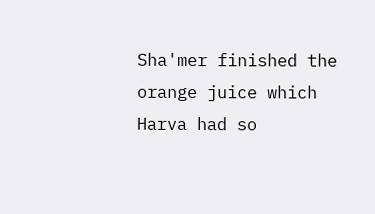Sha'mer finished the orange juice which Harva had so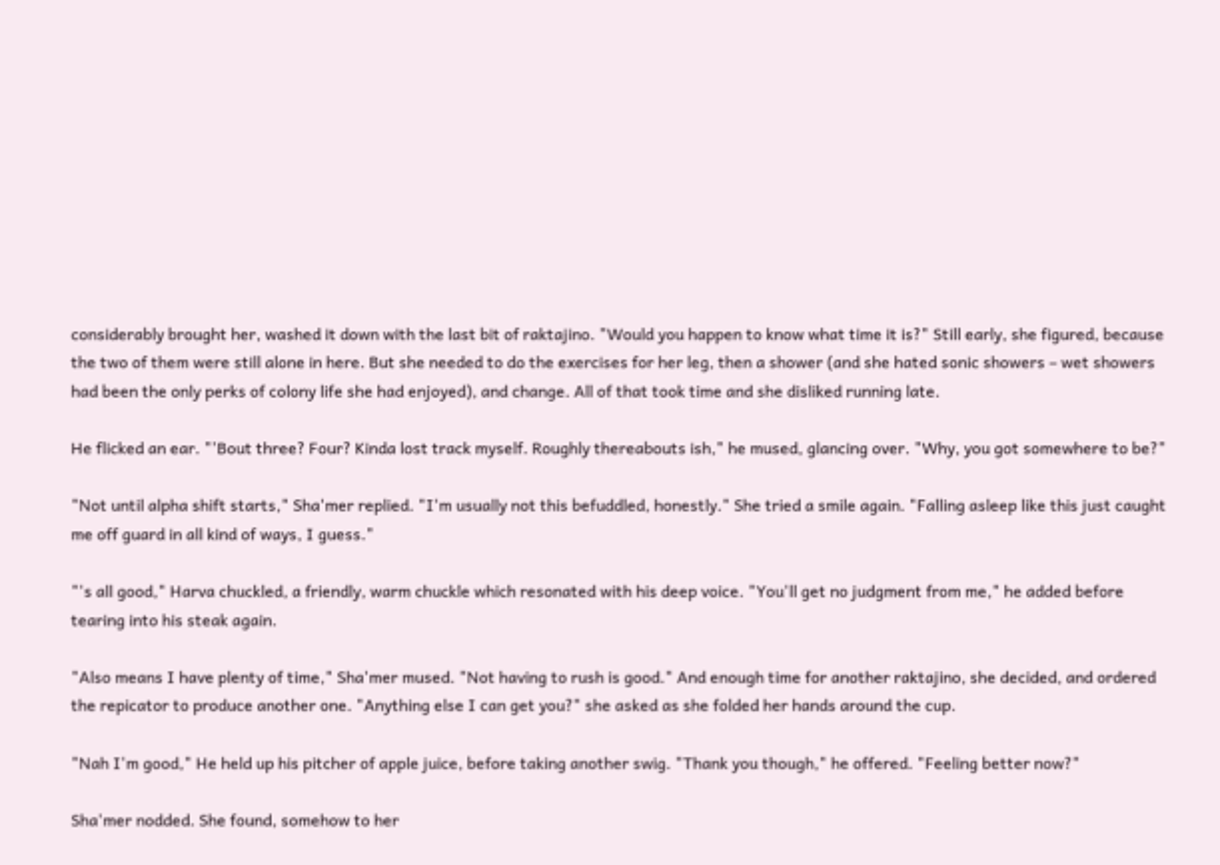considerably brought her, washed it down with the last bit of raktajino. "Would you happen to know what time it is?" Still early, she figured, because the two of them were still alone in here. But she needed to do the exercises for her leg, then a shower (and she hated sonic showers – wet showers had been the only perks of colony life she had enjoyed), and change. All of that took time and she disliked running late.

He flicked an ear. "'Bout three? Four? Kinda lost track myself. Roughly thereabouts ish," he mused, glancing over. "Why, you got somewhere to be?"

"Not until alpha shift starts," Sha'mer replied. "I'm usually not this befuddled, honestly." She tried a smile again. "Falling asleep like this just caught me off guard in all kind of ways, I guess."

"'s all good," Harva chuckled, a friendly, warm chuckle which resonated with his deep voice. "You'll get no judgment from me," he added before tearing into his steak again.

"Also means I have plenty of time," Sha'mer mused. "Not having to rush is good." And enough time for another raktajino, she decided, and ordered the repicator to produce another one. "Anything else I can get you?" she asked as she folded her hands around the cup.

"Nah I'm good," He held up his pitcher of apple juice, before taking another swig. "Thank you though," he offered. "Feeling better now?"

Sha'mer nodded. She found, somehow to her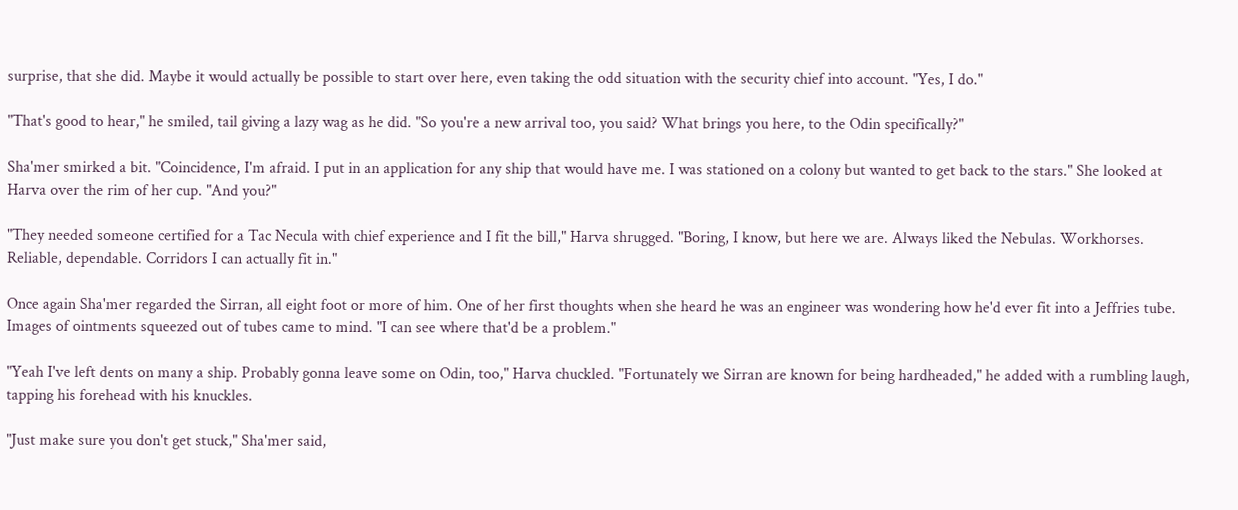surprise, that she did. Maybe it would actually be possible to start over here, even taking the odd situation with the security chief into account. "Yes, I do."

"That's good to hear," he smiled, tail giving a lazy wag as he did. "So you're a new arrival too, you said? What brings you here, to the Odin specifically?"

Sha'mer smirked a bit. "Coincidence, I'm afraid. I put in an application for any ship that would have me. I was stationed on a colony but wanted to get back to the stars." She looked at Harva over the rim of her cup. "And you?"

"They needed someone certified for a Tac Necula with chief experience and I fit the bill," Harva shrugged. "Boring, I know, but here we are. Always liked the Nebulas. Workhorses. Reliable, dependable. Corridors I can actually fit in."

Once again Sha'mer regarded the Sirran, all eight foot or more of him. One of her first thoughts when she heard he was an engineer was wondering how he'd ever fit into a Jeffries tube. Images of ointments squeezed out of tubes came to mind. "I can see where that'd be a problem."

"Yeah I've left dents on many a ship. Probably gonna leave some on Odin, too," Harva chuckled. "Fortunately we Sirran are known for being hardheaded," he added with a rumbling laugh, tapping his forehead with his knuckles.

"Just make sure you don't get stuck," Sha'mer said,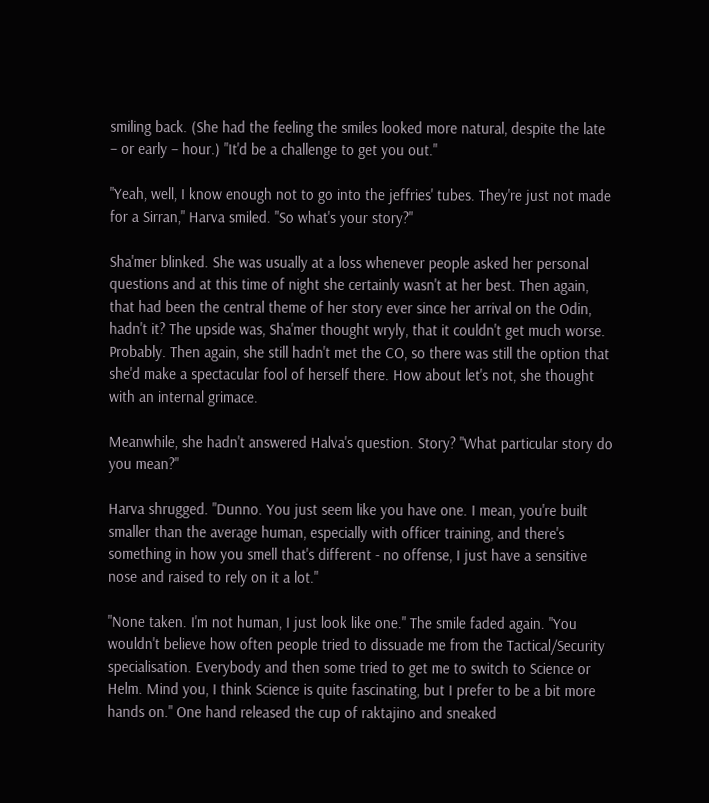smiling back. (She had the feeling the smiles looked more natural, despite the late – or early – hour.) "It'd be a challenge to get you out."

"Yeah, well, I know enough not to go into the jeffries' tubes. They're just not made for a Sirran," Harva smiled. "So what's your story?"

Sha'mer blinked. She was usually at a loss whenever people asked her personal questions and at this time of night she certainly wasn't at her best. Then again, that had been the central theme of her story ever since her arrival on the Odin, hadn't it? The upside was, Sha'mer thought wryly, that it couldn't get much worse. Probably. Then again, she still hadn't met the CO, so there was still the option that she'd make a spectacular fool of herself there. How about let's not, she thought with an internal grimace.

Meanwhile, she hadn't answered Halva's question. Story? "What particular story do you mean?"

Harva shrugged. "Dunno. You just seem like you have one. I mean, you're built smaller than the average human, especially with officer training, and there's something in how you smell that's different - no offense, I just have a sensitive nose and raised to rely on it a lot."

"None taken. I'm not human, I just look like one." The smile faded again. "You wouldn't believe how often people tried to dissuade me from the Tactical/Security specialisation. Everybody and then some tried to get me to switch to Science or Helm. Mind you, I think Science is quite fascinating, but I prefer to be a bit more hands on." One hand released the cup of raktajino and sneaked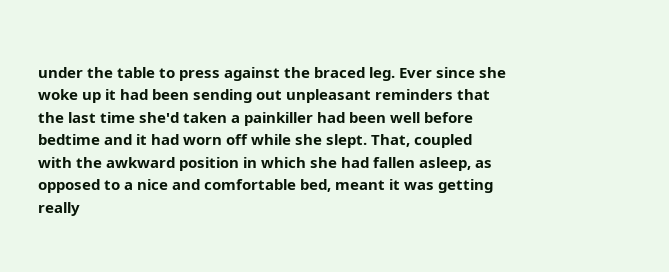under the table to press against the braced leg. Ever since she woke up it had been sending out unpleasant reminders that the last time she'd taken a painkiller had been well before bedtime and it had worn off while she slept. That, coupled with the awkward position in which she had fallen asleep, as opposed to a nice and comfortable bed, meant it was getting really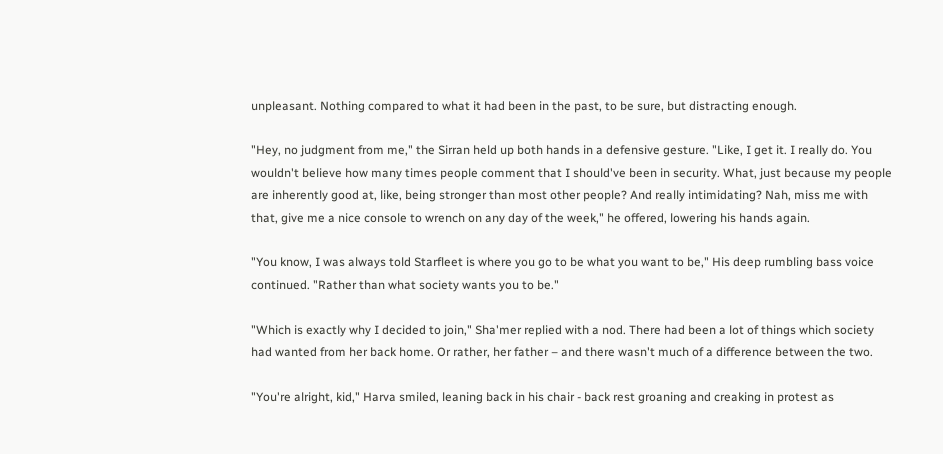unpleasant. Nothing compared to what it had been in the past, to be sure, but distracting enough.

"Hey, no judgment from me," the Sirran held up both hands in a defensive gesture. "Like, I get it. I really do. You wouldn't believe how many times people comment that I should've been in security. What, just because my people are inherently good at, like, being stronger than most other people? And really intimidating? Nah, miss me with that, give me a nice console to wrench on any day of the week," he offered, lowering his hands again.

"You know, I was always told Starfleet is where you go to be what you want to be," His deep rumbling bass voice continued. "Rather than what society wants you to be."

"Which is exactly why I decided to join," Sha'mer replied with a nod. There had been a lot of things which society had wanted from her back home. Or rather, her father – and there wasn't much of a difference between the two.

"You're alright, kid," Harva smiled, leaning back in his chair - back rest groaning and creaking in protest as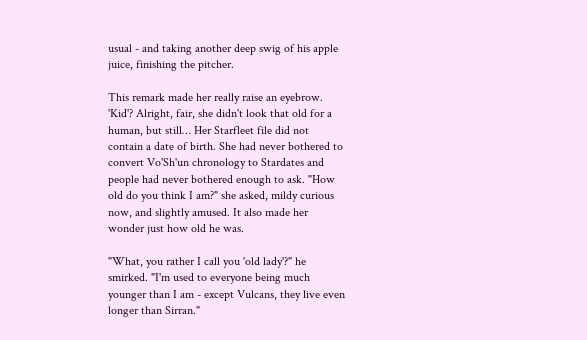usual - and taking another deep swig of his apple juice, finishing the pitcher.

This remark made her really raise an eyebrow. 'Kid'? Alright, fair, she didn't look that old for a human, but still… Her Starfleet file did not contain a date of birth. She had never bothered to convert Vo'Sh'un chronology to Stardates and people had never bothered enough to ask. "How old do you think I am?" she asked, mildy curious now, and slightly amused. It also made her wonder just how old he was.

"What, you rather I call you 'old lady'?" he smirked. "I'm used to everyone being much younger than I am - except Vulcans, they live even longer than Sirran."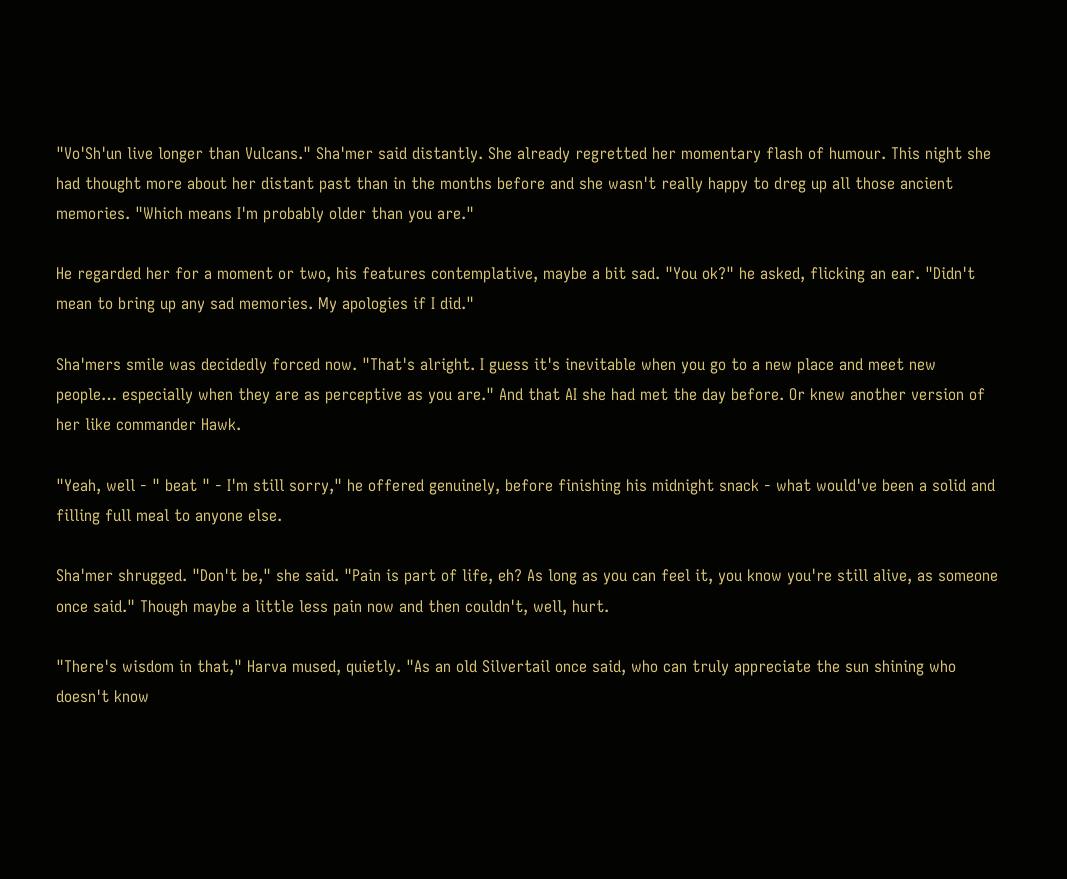"Vo'Sh'un live longer than Vulcans." Sha'mer said distantly. She already regretted her momentary flash of humour. This night she had thought more about her distant past than in the months before and she wasn't really happy to dreg up all those ancient memories. "Which means I'm probably older than you are."

He regarded her for a moment or two, his features contemplative, maybe a bit sad. "You ok?" he asked, flicking an ear. "Didn't mean to bring up any sad memories. My apologies if I did."

Sha'mers smile was decidedly forced now. "That's alright. I guess it's inevitable when you go to a new place and meet new people… especially when they are as perceptive as you are." And that AI she had met the day before. Or knew another version of her like commander Hawk.

"Yeah, well - " beat " - I'm still sorry," he offered genuinely, before finishing his midnight snack - what would've been a solid and filling full meal to anyone else.

Sha'mer shrugged. "Don't be," she said. "Pain is part of life, eh? As long as you can feel it, you know you're still alive, as someone once said." Though maybe a little less pain now and then couldn't, well, hurt.

"There's wisdom in that," Harva mused, quietly. "As an old Silvertail once said, who can truly appreciate the sun shining who doesn't know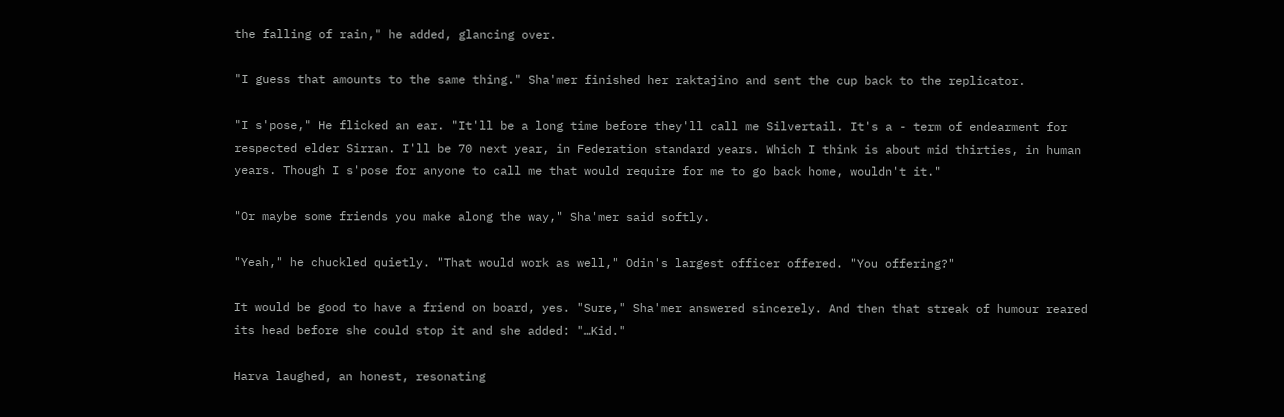the falling of rain," he added, glancing over.

"I guess that amounts to the same thing." Sha'mer finished her raktajino and sent the cup back to the replicator.

"I s'pose," He flicked an ear. "It'll be a long time before they'll call me Silvertail. It's a - term of endearment for respected elder Sirran. I'll be 70 next year, in Federation standard years. Which I think is about mid thirties, in human years. Though I s'pose for anyone to call me that would require for me to go back home, wouldn't it."

"Or maybe some friends you make along the way," Sha'mer said softly.

"Yeah," he chuckled quietly. "That would work as well," Odin's largest officer offered. "You offering?"

It would be good to have a friend on board, yes. "Sure," Sha'mer answered sincerely. And then that streak of humour reared its head before she could stop it and she added: "…Kid."

Harva laughed, an honest, resonating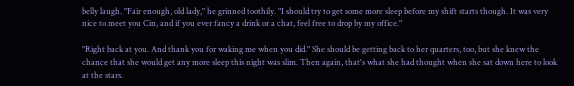belly laugh. "Fair enough, old lady," he grinned toothily. "I should try to get some more sleep before my shift starts though. It was very nice to meet you Cin, and if you ever fancy a drink or a chat, feel free to drop by my office."

"Right back at you. And thank you for waking me when you did." She should be getting back to her quarters, too, but she knew the chance that she would get any more sleep this night was slim. Then again, that's what she had thought when she sat down here to look at the stars.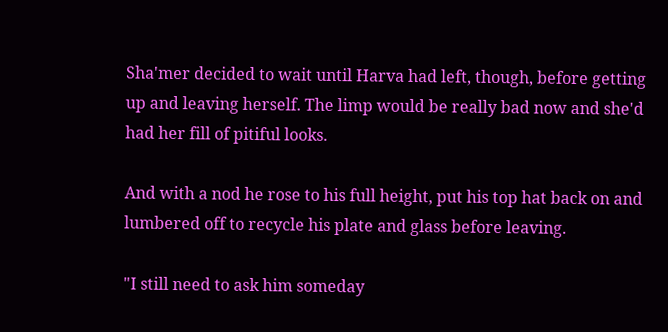Sha'mer decided to wait until Harva had left, though, before getting up and leaving herself. The limp would be really bad now and she'd had her fill of pitiful looks.

And with a nod he rose to his full height, put his top hat back on and lumbered off to recycle his plate and glass before leaving.

"I still need to ask him someday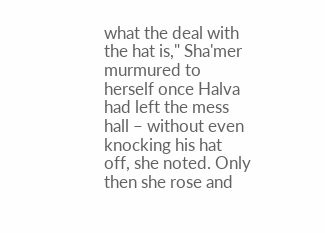what the deal with the hat is," Sha'mer murmured to herself once Halva had left the mess hall – without even knocking his hat off, she noted. Only then she rose and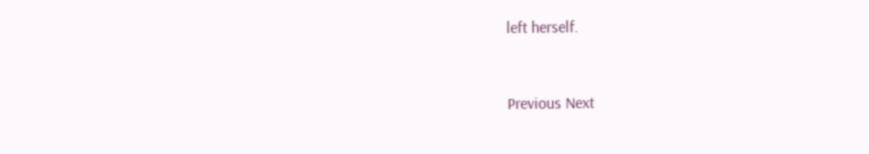left herself.


Previous Next